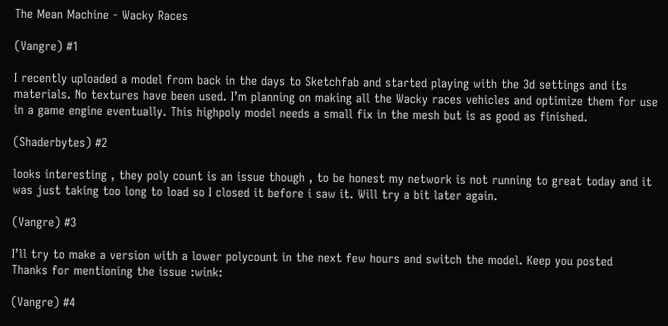The Mean Machine - Wacky Races

(Vangre) #1

I recently uploaded a model from back in the days to Sketchfab and started playing with the 3d settings and its materials. No textures have been used. I’m planning on making all the Wacky races vehicles and optimize them for use in a game engine eventually. This highpoly model needs a small fix in the mesh but is as good as finished.

(Shaderbytes) #2

looks interesting , they poly count is an issue though , to be honest my network is not running to great today and it was just taking too long to load so I closed it before i saw it. Will try a bit later again.

(Vangre) #3

I’ll try to make a version with a lower polycount in the next few hours and switch the model. Keep you posted
Thanks for mentioning the issue :wink:

(Vangre) #4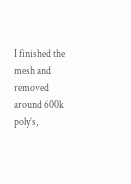I finished the mesh and removed around 600k poly’s,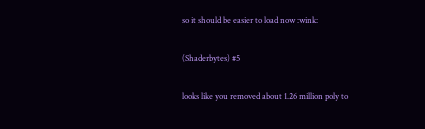so it should be easier to load now :wink:

(Shaderbytes) #5

looks like you removed about 1.26 million poly to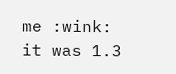me :wink: it was 1.3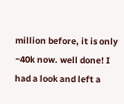million before, it is only ~40k now. well done! I had a look and left a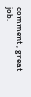comment , great job.